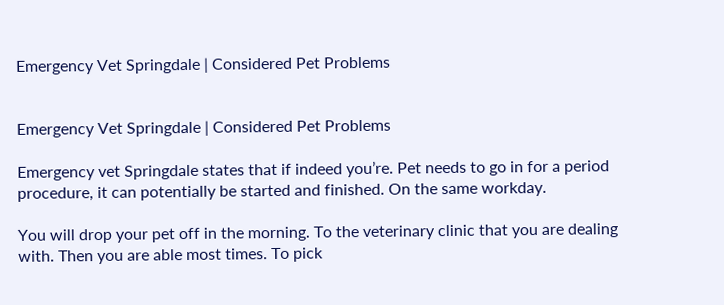Emergency Vet Springdale | Considered Pet Problems


Emergency Vet Springdale | Considered Pet Problems

Emergency vet Springdale states that if indeed you’re. Pet needs to go in for a period procedure, it can potentially be started and finished. On the same workday.

You will drop your pet off in the morning. To the veterinary clinic that you are dealing with. Then you are able most times. To pick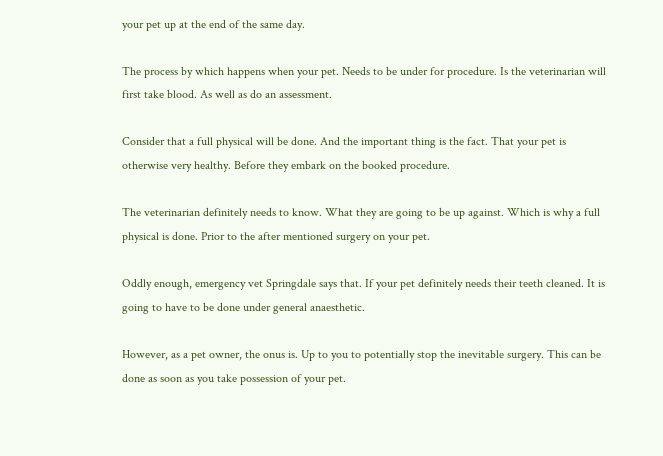your pet up at the end of the same day.

The process by which happens when your pet. Needs to be under for procedure. Is the veterinarian will first take blood. As well as do an assessment.

Consider that a full physical will be done. And the important thing is the fact. That your pet is otherwise very healthy. Before they embark on the booked procedure.

The veterinarian definitely needs to know. What they are going to be up against. Which is why a full physical is done. Prior to the after mentioned surgery on your pet.

Oddly enough, emergency vet Springdale says that. If your pet definitely needs their teeth cleaned. It is going to have to be done under general anaesthetic.

However, as a pet owner, the onus is. Up to you to potentially stop the inevitable surgery. This can be done as soon as you take possession of your pet.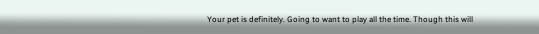Your pet is definitely. Going to want to play all the time. Though this will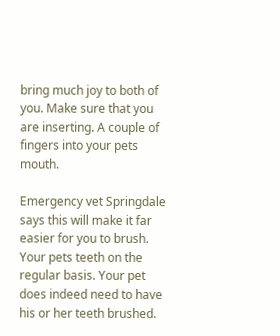bring much joy to both of you. Make sure that you are inserting. A couple of fingers into your pets mouth.

Emergency vet Springdale says this will make it far easier for you to brush. Your pets teeth on the regular basis. Your pet does indeed need to have his or her teeth brushed.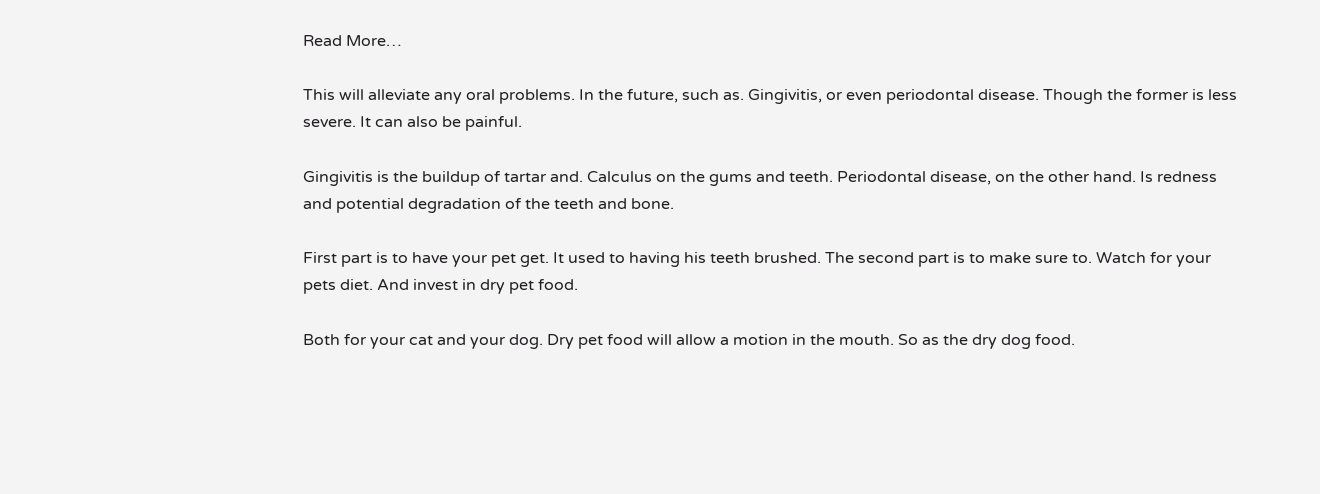Read More…

This will alleviate any oral problems. In the future, such as. Gingivitis, or even periodontal disease. Though the former is less severe. It can also be painful.

Gingivitis is the buildup of tartar and. Calculus on the gums and teeth. Periodontal disease, on the other hand. Is redness and potential degradation of the teeth and bone.

First part is to have your pet get. It used to having his teeth brushed. The second part is to make sure to. Watch for your pets diet. And invest in dry pet food.

Both for your cat and your dog. Dry pet food will allow a motion in the mouth. So as the dry dog food.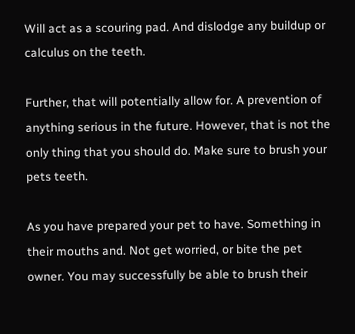Will act as a scouring pad. And dislodge any buildup or calculus on the teeth.

Further, that will potentially allow for. A prevention of anything serious in the future. However, that is not the only thing that you should do. Make sure to brush your pets teeth.

As you have prepared your pet to have. Something in their mouths and. Not get worried, or bite the pet owner. You may successfully be able to brush their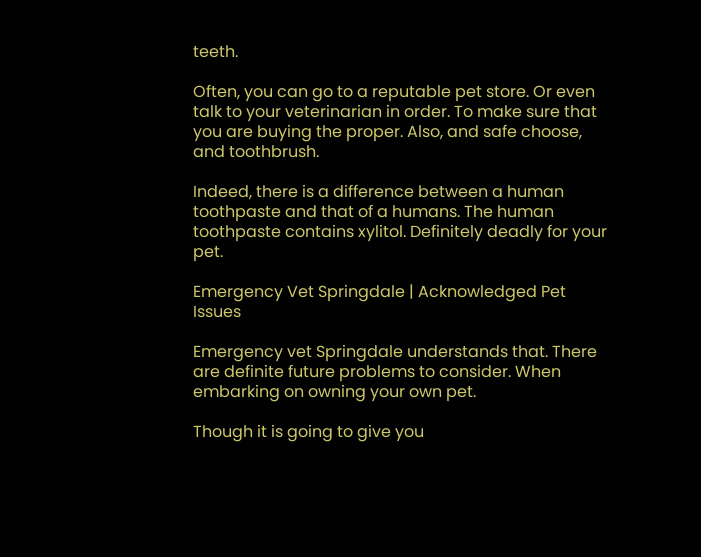teeth.

Often, you can go to a reputable pet store. Or even talk to your veterinarian in order. To make sure that you are buying the proper. Also, and safe choose, and toothbrush.

Indeed, there is a difference between a human toothpaste and that of a humans. The human toothpaste contains xylitol. Definitely deadly for your pet.

Emergency Vet Springdale | Acknowledged Pet Issues

Emergency vet Springdale understands that. There are definite future problems to consider. When embarking on owning your own pet.

Though it is going to give you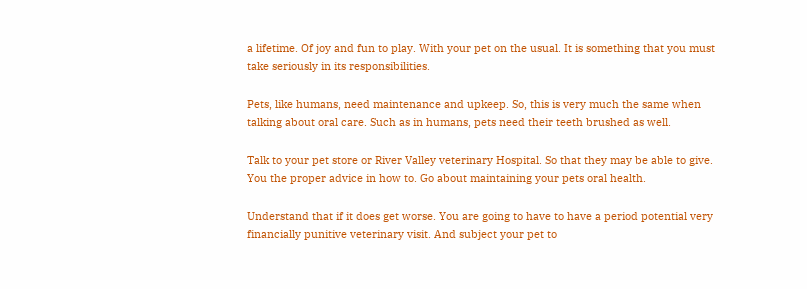a lifetime. Of joy and fun to play. With your pet on the usual. It is something that you must take seriously in its responsibilities.

Pets, like humans, need maintenance and upkeep. So, this is very much the same when talking about oral care. Such as in humans, pets need their teeth brushed as well.

Talk to your pet store or River Valley veterinary Hospital. So that they may be able to give. You the proper advice in how to. Go about maintaining your pets oral health.

Understand that if it does get worse. You are going to have to have a period potential very financially punitive veterinary visit. And subject your pet to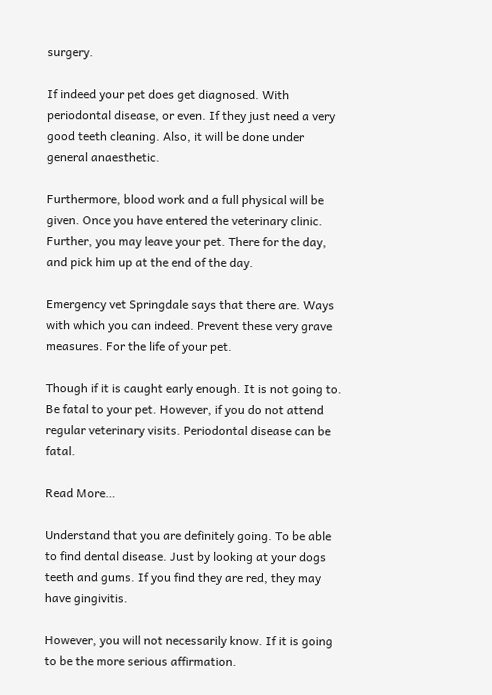surgery.

If indeed your pet does get diagnosed. With periodontal disease, or even. If they just need a very good teeth cleaning. Also, it will be done under general anaesthetic.

Furthermore, blood work and a full physical will be given. Once you have entered the veterinary clinic. Further, you may leave your pet. There for the day, and pick him up at the end of the day.

Emergency vet Springdale says that there are. Ways with which you can indeed. Prevent these very grave measures. For the life of your pet.

Though if it is caught early enough. It is not going to. Be fatal to your pet. However, if you do not attend regular veterinary visits. Periodontal disease can be fatal.

Read More…

Understand that you are definitely going. To be able to find dental disease. Just by looking at your dogs teeth and gums. If you find they are red, they may have gingivitis.

However, you will not necessarily know. If it is going to be the more serious affirmation.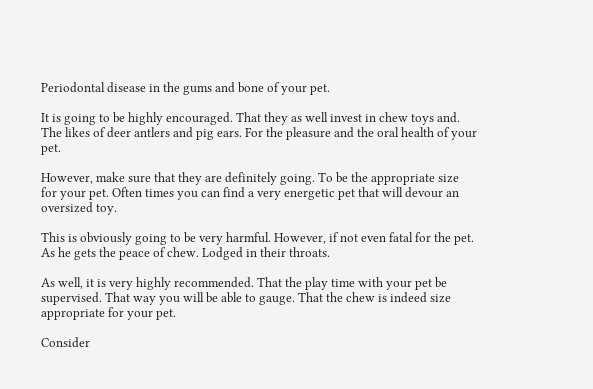Periodontal disease in the gums and bone of your pet.

It is going to be highly encouraged. That they as well invest in chew toys and. The likes of deer antlers and pig ears. For the pleasure and the oral health of your pet.

However, make sure that they are definitely going. To be the appropriate size for your pet. Often times you can find a very energetic pet that will devour an oversized toy.

This is obviously going to be very harmful. However, if not even fatal for the pet. As he gets the peace of chew. Lodged in their throats.

As well, it is very highly recommended. That the play time with your pet be supervised. That way you will be able to gauge. That the chew is indeed size appropriate for your pet.

Consider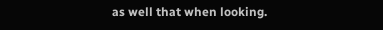as well that when looking.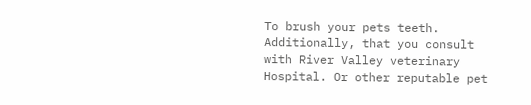To brush your pets teeth. Additionally, that you consult with River Valley veterinary Hospital. Or other reputable pet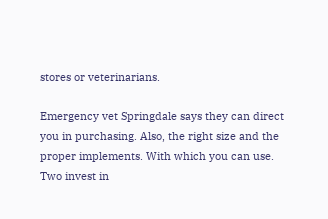stores or veterinarians.

Emergency vet Springdale says they can direct you in purchasing. Also, the right size and the proper implements. With which you can use. Two invest in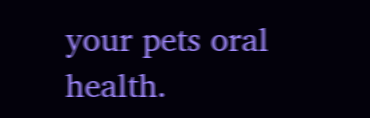your pets oral health.